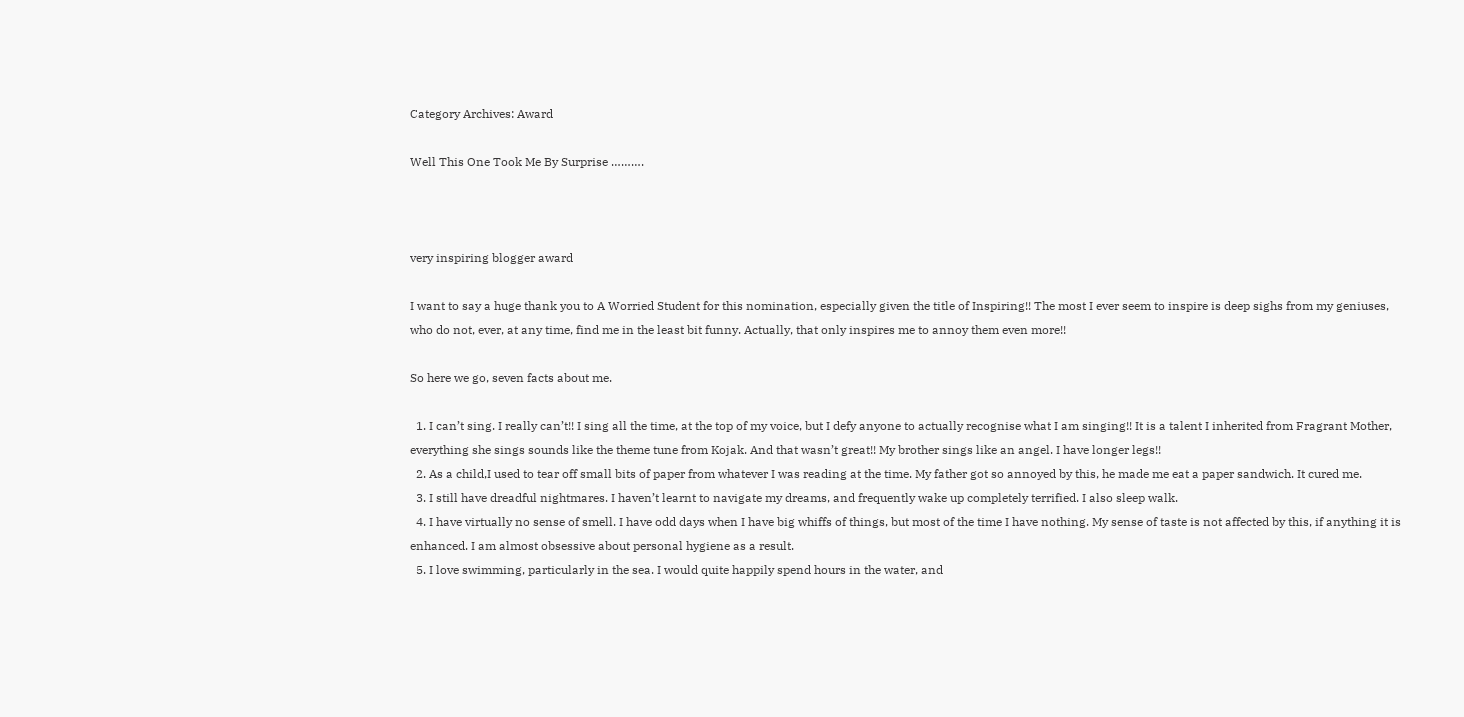Category Archives: Award

Well This One Took Me By Surprise ……….



very inspiring blogger award

I want to say a huge thank you to A Worried Student for this nomination, especially given the title of Inspiring!! The most I ever seem to inspire is deep sighs from my geniuses, who do not, ever, at any time, find me in the least bit funny. Actually, that only inspires me to annoy them even more!!

So here we go, seven facts about me.

  1. I can’t sing. I really can’t!! I sing all the time, at the top of my voice, but I defy anyone to actually recognise what I am singing!! It is a talent I inherited from Fragrant Mother, everything she sings sounds like the theme tune from Kojak. And that wasn’t great!! My brother sings like an angel. I have longer legs!!
  2. As a child,I used to tear off small bits of paper from whatever I was reading at the time. My father got so annoyed by this, he made me eat a paper sandwich. It cured me.
  3. I still have dreadful nightmares. I haven’t learnt to navigate my dreams, and frequently wake up completely terrified. I also sleep walk.
  4. I have virtually no sense of smell. I have odd days when I have big whiffs of things, but most of the time I have nothing. My sense of taste is not affected by this, if anything it is enhanced. I am almost obsessive about personal hygiene as a result.
  5. I love swimming, particularly in the sea. I would quite happily spend hours in the water, and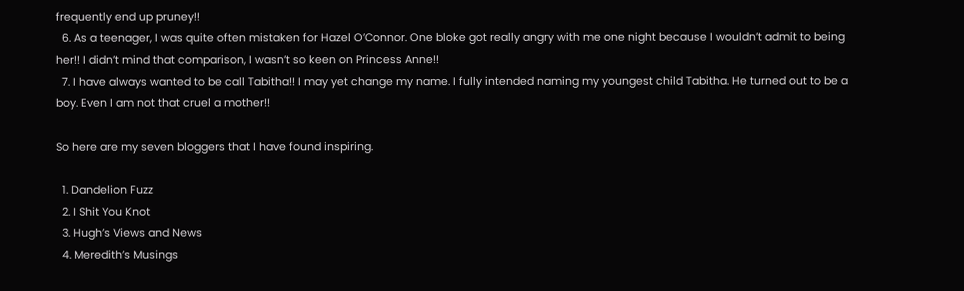frequently end up pruney!!
  6. As a teenager, I was quite often mistaken for Hazel O’Connor. One bloke got really angry with me one night because I wouldn’t admit to being her!! I didn’t mind that comparison, I wasn’t so keen on Princess Anne!!
  7. I have always wanted to be call Tabitha!! I may yet change my name. I fully intended naming my youngest child Tabitha. He turned out to be a boy. Even I am not that cruel a mother!!

So here are my seven bloggers that I have found inspiring.

  1. Dandelion Fuzz
  2. I Shit You Knot
  3. Hugh’s Views and News
  4. Meredith’s Musings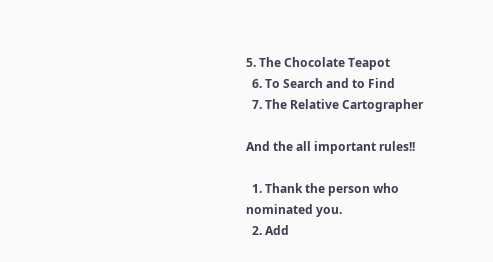5. The Chocolate Teapot
  6. To Search and to Find
  7. The Relative Cartographer

And the all important rules!!

  1. Thank the person who nominated you.
  2. Add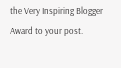the Very Inspiring Blogger Award to your post.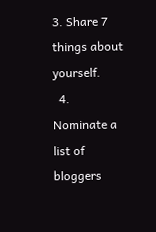3. Share 7 things about yourself.
  4. Nominate a list of bloggers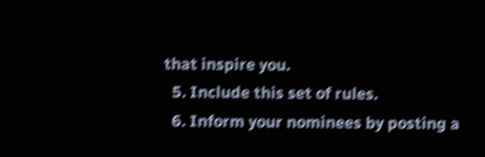that inspire you.
  5. Include this set of rules.
  6. Inform your nominees by posting a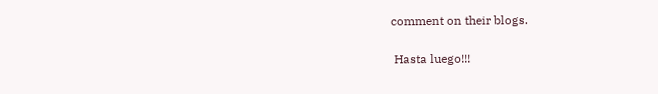comment on their blogs.

 Hasta luego!!!